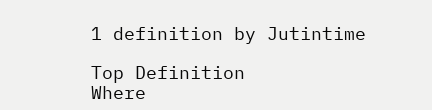1 definition by Jutintime

Top Definition
Where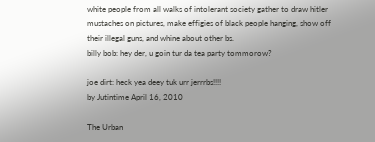white people from all walks of intolerant society gather to draw hitler mustaches on pictures, make effigies of black people hanging, show off their illegal guns, and whine about other bs.
billy bob: hey der, u goin tur da tea party tommorow?

joe dirt: heck yea deey tuk urr jerrrbs!!!!
by Jutintime April 16, 2010

The Urban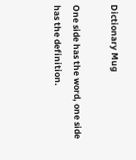Dictionary Mug

One side has the word, one side has the definition.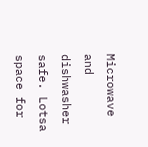Microwave and dishwasher safe. Lotsa space for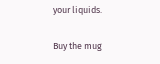your liquids.

Buy the mug